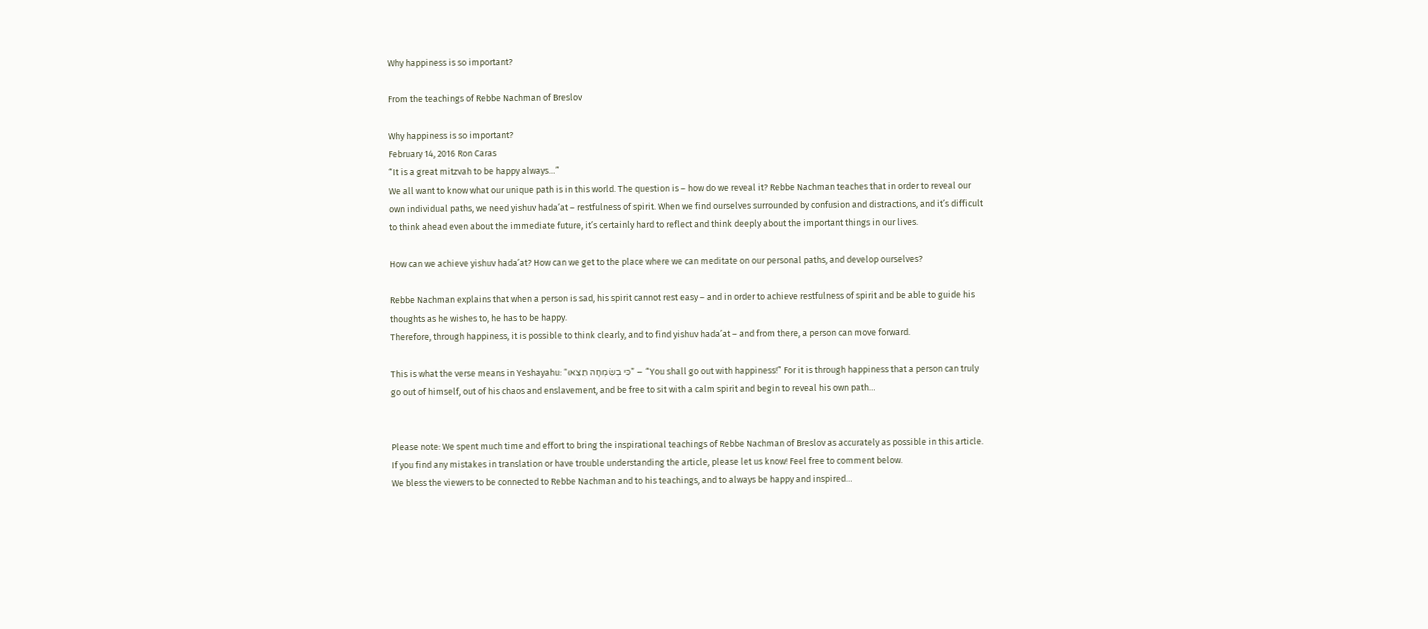Why happiness is so important?

From the teachings of Rebbe Nachman of Breslov

Why happiness is so important?
February 14, 2016 Ron Caras
“It is a great mitzvah to be happy always…”
We all want to know what our unique path is in this world. The question is – how do we reveal it? Rebbe Nachman teaches that in order to reveal our own individual paths, we need yishuv hada’at – restfulness of spirit. When we find ourselves surrounded by confusion and distractions, and it’s difficult to think ahead even about the immediate future, it’s certainly hard to reflect and think deeply about the important things in our lives.

How can we achieve yishuv hada’at? How can we get to the place where we can meditate on our personal paths, and develop ourselves?

Rebbe Nachman explains that when a person is sad, his spirit cannot rest easy – and in order to achieve restfulness of spirit and be able to guide his thoughts as he wishes to, he has to be happy.
Therefore, through happiness, it is possible to think clearly, and to find yishuv hada’at – and from there, a person can move forward.

This is what the verse means in Yeshayahu: “כִּי בְשִׂמְחָה תֵצֵאוּ” – “You shall go out with happiness!” For it is through happiness that a person can truly go out of himself, out of his chaos and enslavement, and be free to sit with a calm spirit and begin to reveal his own path…


Please note: We spent much time and effort to bring the inspirational teachings of Rebbe Nachman of Breslov as accurately as possible in this article. If you find any mistakes in translation or have trouble understanding the article, please let us know! Feel free to comment below.
We bless the viewers to be connected to Rebbe Nachman and to his teachings, and to always be happy and inspired…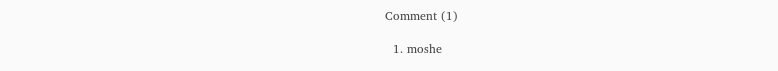Comment (1)

  1. moshe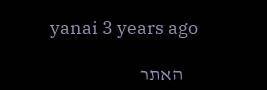yanai 3 years ago

    האתר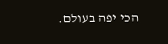הכי יפה בעולם.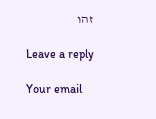זהו

Leave a reply

Your email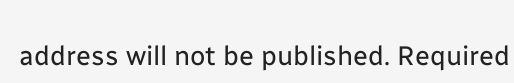address will not be published. Required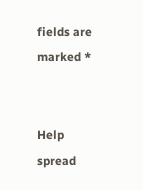fields are marked *


Help spread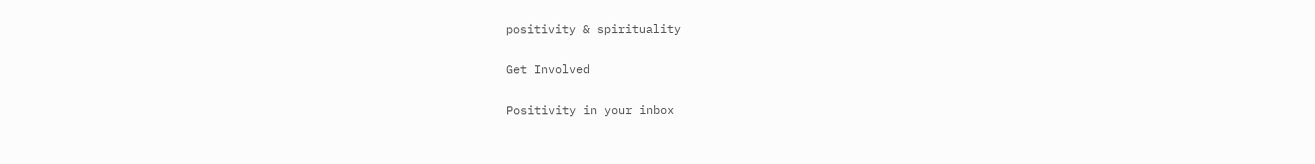positivity & spirituality

Get Involved

Positivity in your inbox